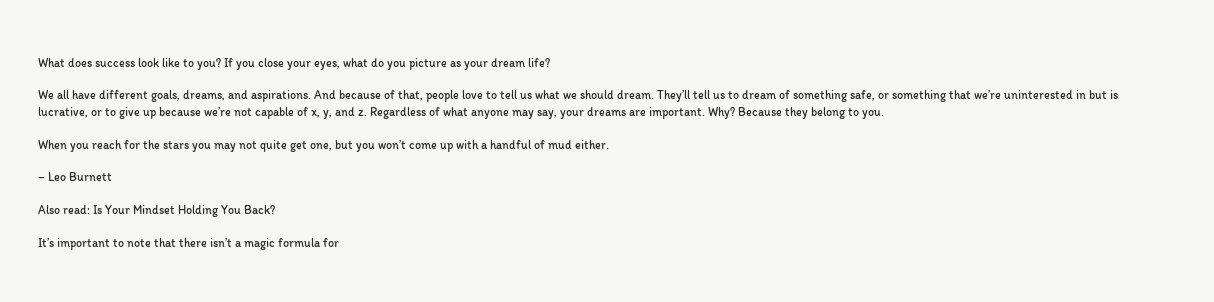What does success look like to you? If you close your eyes, what do you picture as your dream life?

We all have different goals, dreams, and aspirations. And because of that, people love to tell us what we should dream. They’ll tell us to dream of something safe, or something that we’re uninterested in but is lucrative, or to give up because we’re not capable of x, y, and z. Regardless of what anyone may say, your dreams are important. Why? Because they belong to you.

When you reach for the stars you may not quite get one, but you won’t come up with a handful of mud either.

– Leo Burnett

Also read: Is Your Mindset Holding You Back?

It’s important to note that there isn’t a magic formula for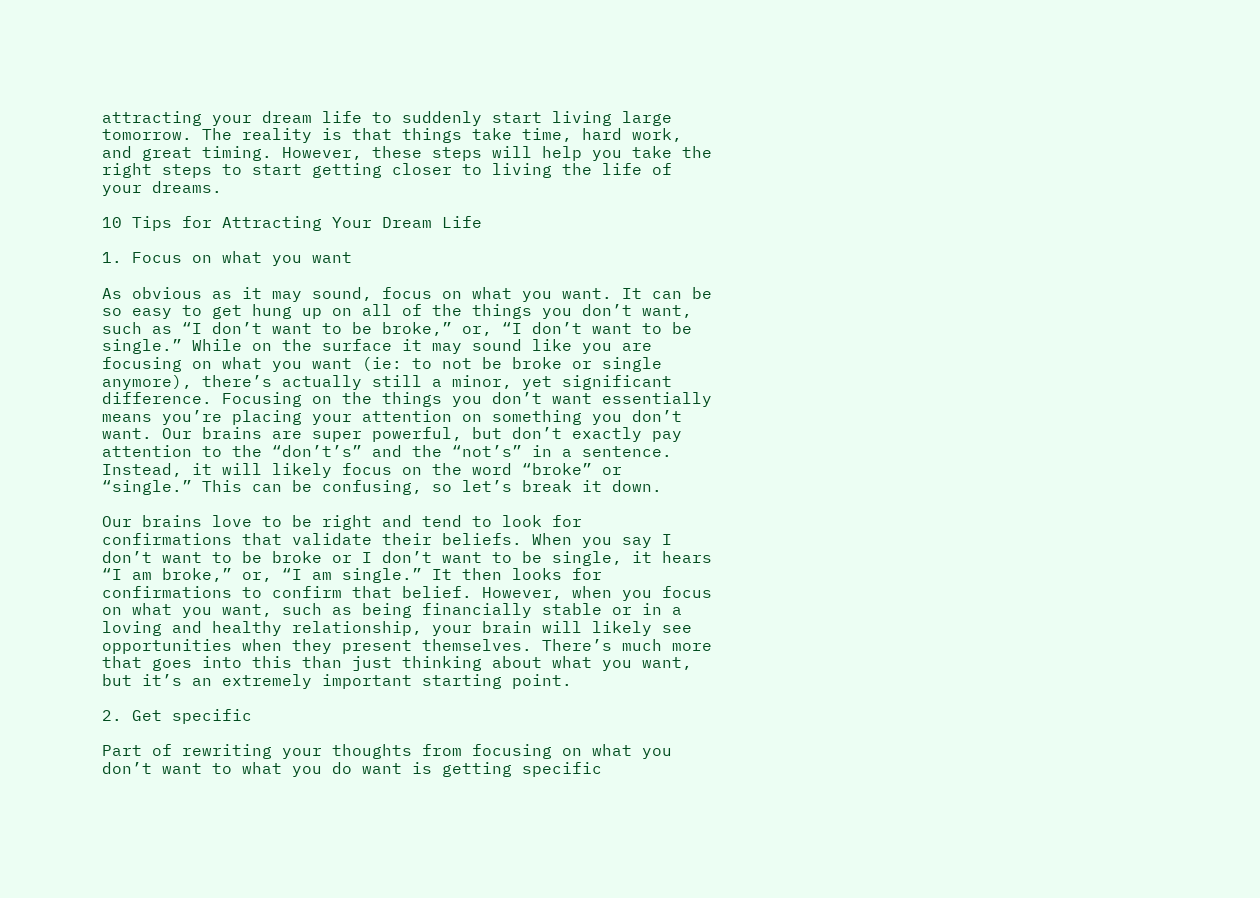attracting your dream life to suddenly start living large tomorrow. The reality is that things take time, hard work, and great timing. However, these steps will help you take the right steps to start getting closer to living the life of your dreams.

10 Tips for Attracting Your Dream Life

1. Focus on what you want

As obvious as it may sound, focus on what you want. It can be so easy to get hung up on all of the things you don’t want, such as “I don’t want to be broke,” or, “I don’t want to be single.” While on the surface it may sound like you are focusing on what you want (ie: to not be broke or single anymore), there’s actually still a minor, yet significant difference. Focusing on the things you don’t want essentially means you’re placing your attention on something you don’t want. Our brains are super powerful, but don’t exactly pay attention to the “don’t’s” and the “not’s” in a sentence. Instead, it will likely focus on the word “broke” or “single.” This can be confusing, so let’s break it down.

Our brains love to be right and tend to look for confirmations that validate their beliefs. When you say I don’t want to be broke or I don’t want to be single, it hears “I am broke,” or, “I am single.” It then looks for confirmations to confirm that belief. However, when you focus on what you want, such as being financially stable or in a loving and healthy relationship, your brain will likely see opportunities when they present themselves. There’s much more that goes into this than just thinking about what you want, but it’s an extremely important starting point.

2. Get specific

Part of rewriting your thoughts from focusing on what you don’t want to what you do want is getting specific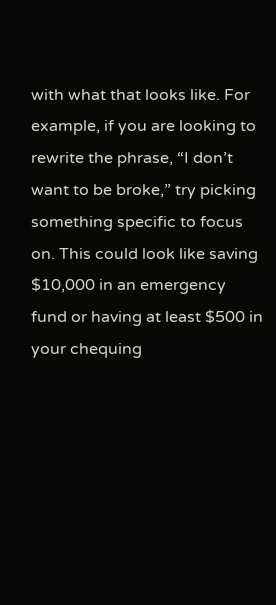with what that looks like. For example, if you are looking to rewrite the phrase, “I don’t want to be broke,” try picking something specific to focus on. This could look like saving $10,000 in an emergency fund or having at least $500 in your chequing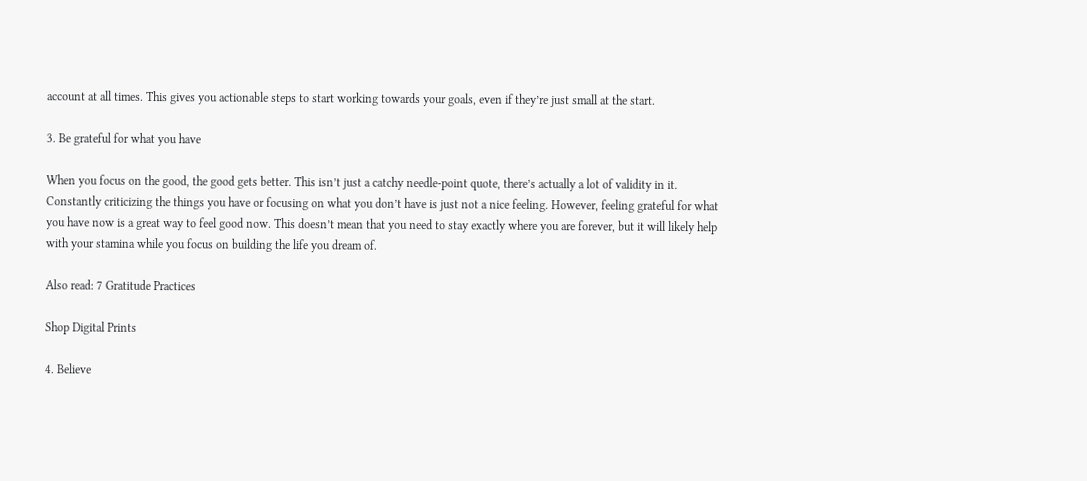account at all times. This gives you actionable steps to start working towards your goals, even if they’re just small at the start.

3. Be grateful for what you have

When you focus on the good, the good gets better. This isn’t just a catchy needle-point quote, there’s actually a lot of validity in it. Constantly criticizing the things you have or focusing on what you don’t have is just not a nice feeling. However, feeling grateful for what you have now is a great way to feel good now. This doesn’t mean that you need to stay exactly where you are forever, but it will likely help with your stamina while you focus on building the life you dream of.

Also read: 7 Gratitude Practices

Shop Digital Prints

4. Believe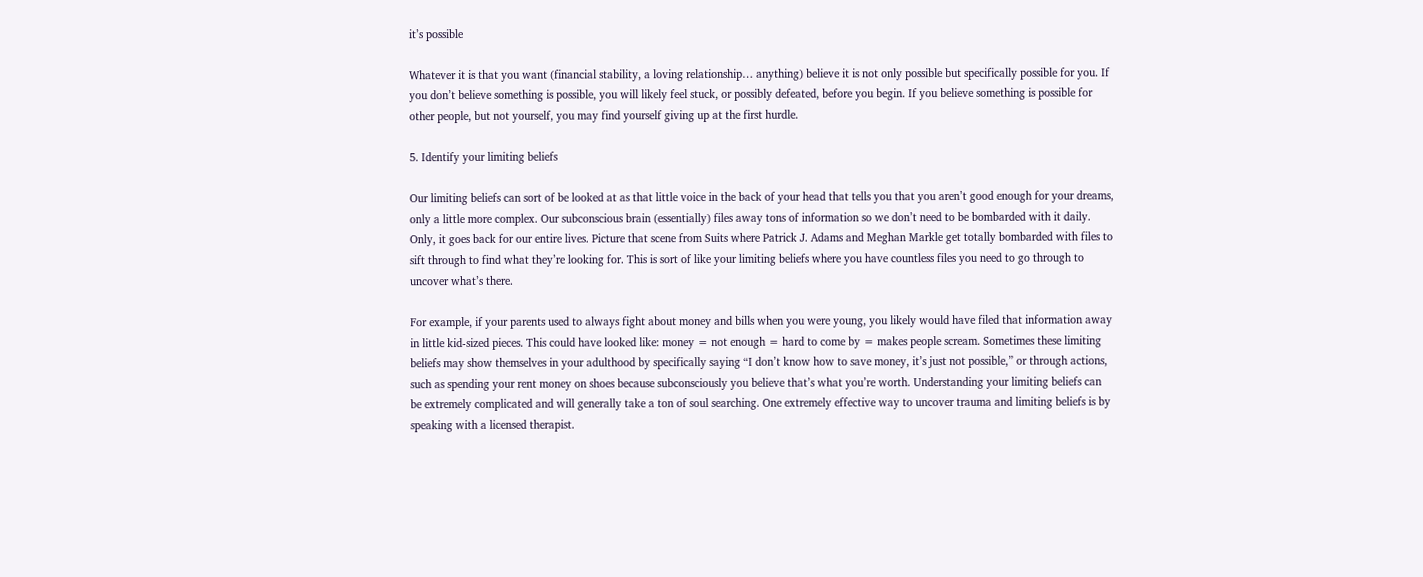it’s possible

Whatever it is that you want (financial stability, a loving relationship… anything) believe it is not only possible but specifically possible for you. If you don’t believe something is possible, you will likely feel stuck, or possibly defeated, before you begin. If you believe something is possible for other people, but not yourself, you may find yourself giving up at the first hurdle.

5. Identify your limiting beliefs

Our limiting beliefs can sort of be looked at as that little voice in the back of your head that tells you that you aren’t good enough for your dreams, only a little more complex. Our subconscious brain (essentially) files away tons of information so we don’t need to be bombarded with it daily. Only, it goes back for our entire lives. Picture that scene from Suits where Patrick J. Adams and Meghan Markle get totally bombarded with files to sift through to find what they’re looking for. This is sort of like your limiting beliefs where you have countless files you need to go through to uncover what’s there.

For example, if your parents used to always fight about money and bills when you were young, you likely would have filed that information away in little kid-sized pieces. This could have looked like: money = not enough = hard to come by = makes people scream. Sometimes these limiting beliefs may show themselves in your adulthood by specifically saying “I don’t know how to save money, it’s just not possible,” or through actions, such as spending your rent money on shoes because subconsciously you believe that’s what you’re worth. Understanding your limiting beliefs can be extremely complicated and will generally take a ton of soul searching. One extremely effective way to uncover trauma and limiting beliefs is by speaking with a licensed therapist.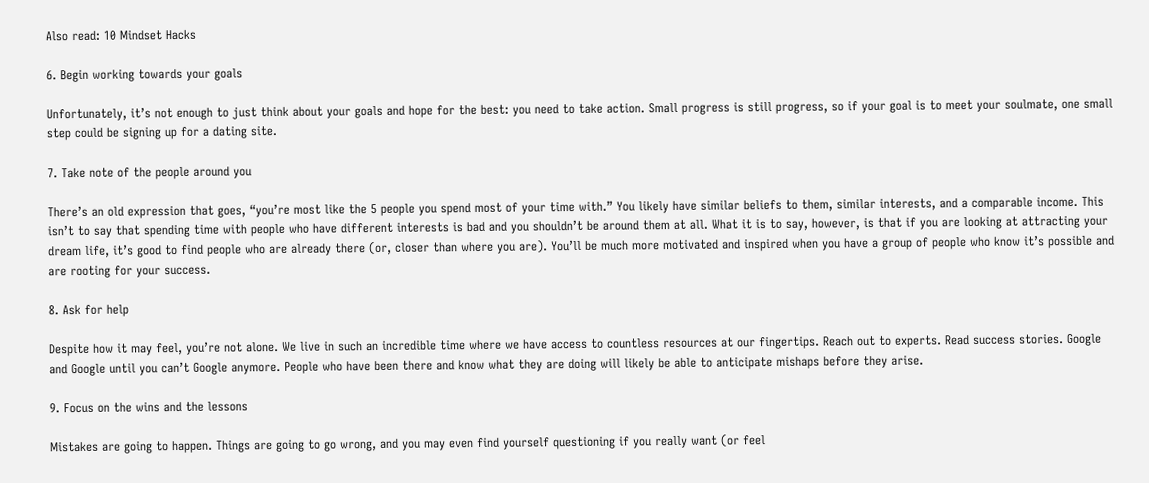Also read: 10 Mindset Hacks

6. Begin working towards your goals

Unfortunately, it’s not enough to just think about your goals and hope for the best: you need to take action. Small progress is still progress, so if your goal is to meet your soulmate, one small step could be signing up for a dating site.

7. Take note of the people around you

There’s an old expression that goes, “you’re most like the 5 people you spend most of your time with.” You likely have similar beliefs to them, similar interests, and a comparable income. This isn’t to say that spending time with people who have different interests is bad and you shouldn’t be around them at all. What it is to say, however, is that if you are looking at attracting your dream life, it’s good to find people who are already there (or, closer than where you are). You’ll be much more motivated and inspired when you have a group of people who know it’s possible and are rooting for your success.

8. Ask for help

Despite how it may feel, you’re not alone. We live in such an incredible time where we have access to countless resources at our fingertips. Reach out to experts. Read success stories. Google and Google until you can’t Google anymore. People who have been there and know what they are doing will likely be able to anticipate mishaps before they arise.

9. Focus on the wins and the lessons

Mistakes are going to happen. Things are going to go wrong, and you may even find yourself questioning if you really want (or feel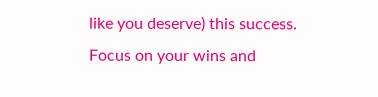like you deserve) this success. Focus on your wins and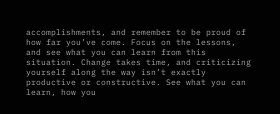accomplishments, and remember to be proud of how far you’ve come. Focus on the lessons, and see what you can learn from this situation. Change takes time, and criticizing yourself along the way isn’t exactly productive or constructive. See what you can learn, how you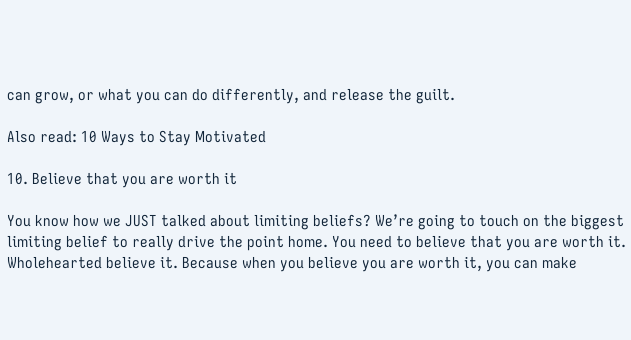can grow, or what you can do differently, and release the guilt.

Also read: 10 Ways to Stay Motivated

10. Believe that you are worth it

You know how we JUST talked about limiting beliefs? We’re going to touch on the biggest limiting belief to really drive the point home. You need to believe that you are worth it. Wholehearted believe it. Because when you believe you are worth it, you can make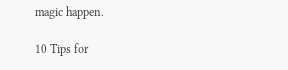magic happen.

10 Tips for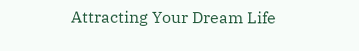Attracting Your Dream Life